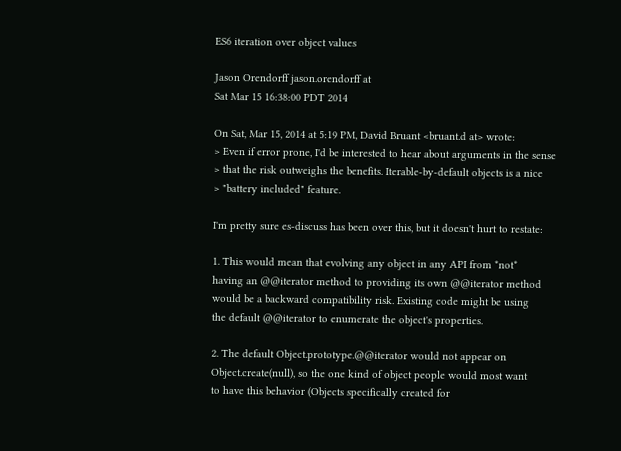ES6 iteration over object values

Jason Orendorff jason.orendorff at
Sat Mar 15 16:38:00 PDT 2014

On Sat, Mar 15, 2014 at 5:19 PM, David Bruant <bruant.d at> wrote:
> Even if error prone, I'd be interested to hear about arguments in the sense
> that the risk outweighs the benefits. Iterable-by-default objects is a nice
> "battery included" feature.

I'm pretty sure es-discuss has been over this, but it doesn't hurt to restate:

1. This would mean that evolving any object in any API from *not*
having an @@iterator method to providing its own @@iterator method
would be a backward compatibility risk. Existing code might be using
the default @@iterator to enumerate the object's properties.

2. The default Object.prototype.@@iterator would not appear on
Object.create(null), so the one kind of object people would most want
to have this behavior (Objects specifically created for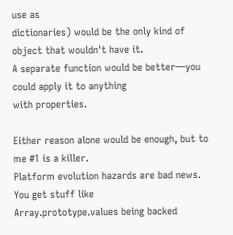use as
dictionaries) would be the only kind of object that wouldn't have it.
A separate function would be better—you could apply it to anything
with properties.

Either reason alone would be enough, but to me #1 is a killer.
Platform evolution hazards are bad news. You get stuff like
Array.prototype.values being backed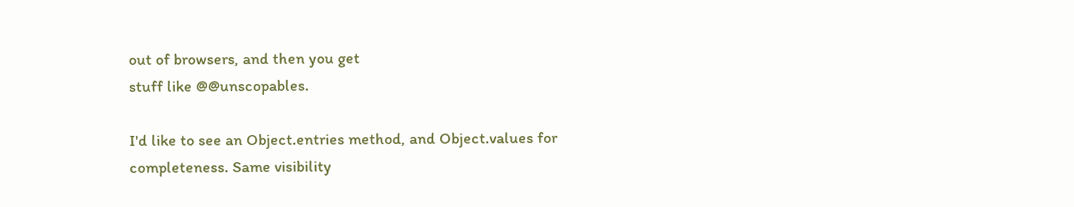out of browsers, and then you get
stuff like @@unscopables.

I'd like to see an Object.entries method, and Object.values for
completeness. Same visibility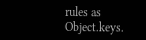rules as Object.keys.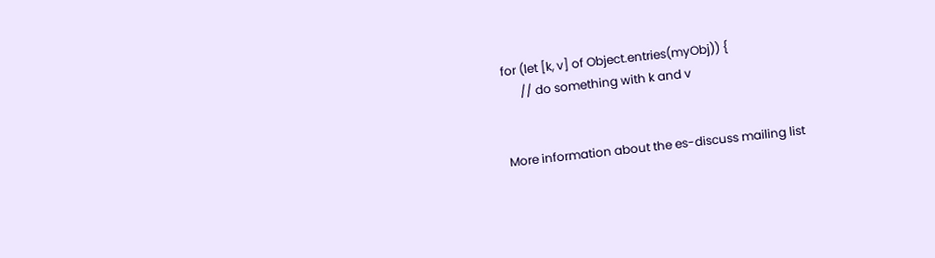for (let [k, v] of Object.entries(myObj)) {
      // do something with k and v


More information about the es-discuss mailing list